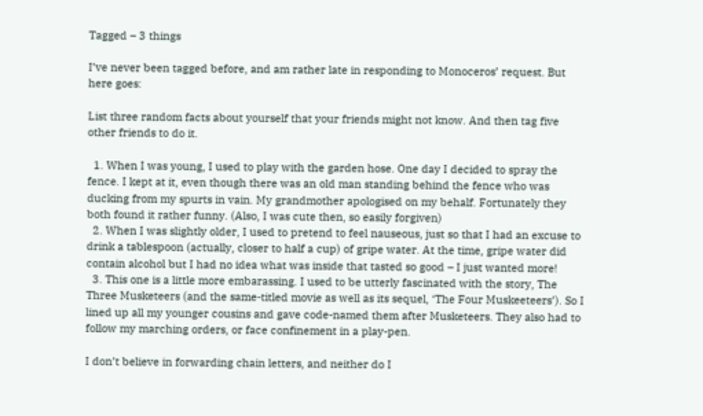Tagged – 3 things

I’ve never been tagged before, and am rather late in responding to Monoceros’ request. But here goes:

List three random facts about yourself that your friends might not know. And then tag five other friends to do it.

  1. When I was young, I used to play with the garden hose. One day I decided to spray the fence. I kept at it, even though there was an old man standing behind the fence who was ducking from my spurts in vain. My grandmother apologised on my behalf. Fortunately they both found it rather funny. (Also, I was cute then, so easily forgiven)
  2. When I was slightly older, I used to pretend to feel nauseous, just so that I had an excuse to drink a tablespoon (actually, closer to half a cup) of gripe water. At the time, gripe water did contain alcohol but I had no idea what was inside that tasted so good – I just wanted more!
  3. This one is a little more embarassing. I used to be utterly fascinated with the story, The Three Musketeers (and the same-titled movie as well as its sequel, ‘The Four Muskeeteers’). So I lined up all my younger cousins and gave code-named them after Musketeers. They also had to follow my marching orders, or face confinement in a play-pen.

I don’t believe in forwarding chain letters, and neither do I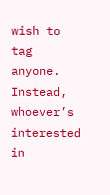wish to tag anyone. Instead, whoever’s interested in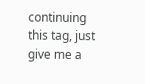continuing this tag, just give me a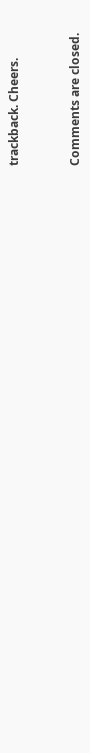trackback. Cheers.


Comments are closed.